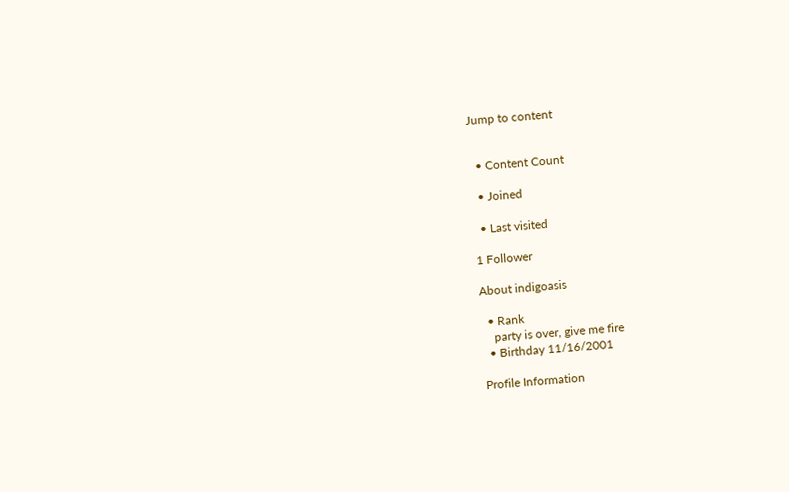Jump to content


  • Content Count

  • Joined

  • Last visited

1 Follower

About indigoasis

  • Rank
    party is over, give me fire
  • Birthday 11/16/2001

Profile Information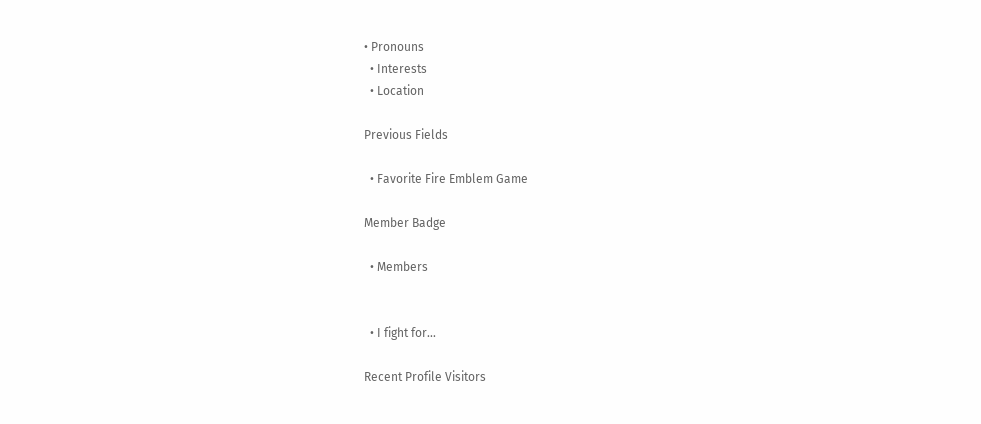• Pronouns
  • Interests
  • Location

Previous Fields

  • Favorite Fire Emblem Game

Member Badge

  • Members


  • I fight for...

Recent Profile Visitors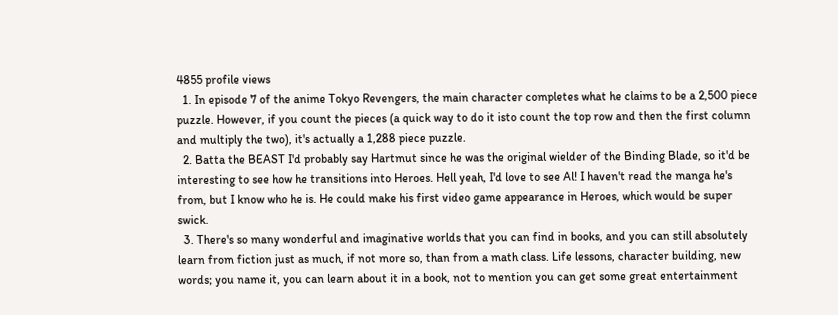4855 profile views
  1. In episode 7 of the anime Tokyo Revengers, the main character completes what he claims to be a 2,500 piece puzzle. However, if you count the pieces (a quick way to do it isto count the top row and then the first column and multiply the two), it's actually a 1,288 piece puzzle.
  2. Batta the BEAST I'd probably say Hartmut since he was the original wielder of the Binding Blade, so it'd be interesting to see how he transitions into Heroes. Hell yeah, I'd love to see Al! I haven't read the manga he's from, but I know who he is. He could make his first video game appearance in Heroes, which would be super swick.
  3. There's so many wonderful and imaginative worlds that you can find in books, and you can still absolutely learn from fiction just as much, if not more so, than from a math class. Life lessons, character building, new words; you name it, you can learn about it in a book, not to mention you can get some great entertainment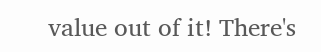value out of it! There's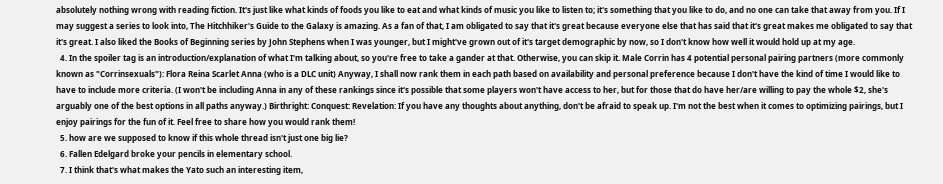absolutely nothing wrong with reading fiction. It's just like what kinds of foods you like to eat and what kinds of music you like to listen to; it's something that you like to do, and no one can take that away from you. If I may suggest a series to look into, The Hitchhiker's Guide to the Galaxy is amazing. As a fan of that, I am obligated to say that it's great because everyone else that has said that it's great makes me obligated to say that it's great. I also liked the Books of Beginning series by John Stephens when I was younger, but I might've grown out of it's target demographic by now, so I don't know how well it would hold up at my age.
  4. In the spoiler tag is an introduction/explanation of what I'm talking about, so you're free to take a gander at that. Otherwise, you can skip it. Male Corrin has 4 potential personal pairing partners (more commonly known as "Corrinsexuals"): Flora Reina Scarlet Anna (who is a DLC unit) Anyway, I shall now rank them in each path based on availability and personal preference because I don't have the kind of time I would like to have to include more criteria. (I won't be including Anna in any of these rankings since it's possible that some players won't have access to her, but for those that do have her/are willing to pay the whole $2, she's arguably one of the best options in all paths anyway.) Birthright: Conquest: Revelation: If you have any thoughts about anything, don't be afraid to speak up. I'm not the best when it comes to optimizing pairings, but I enjoy pairings for the fun of it. Feel free to share how you would rank them!
  5. how are we supposed to know if this whole thread isn't just one big lie?
  6. Fallen Edelgard broke your pencils in elementary school.
  7. I think that's what makes the Yato such an interesting item,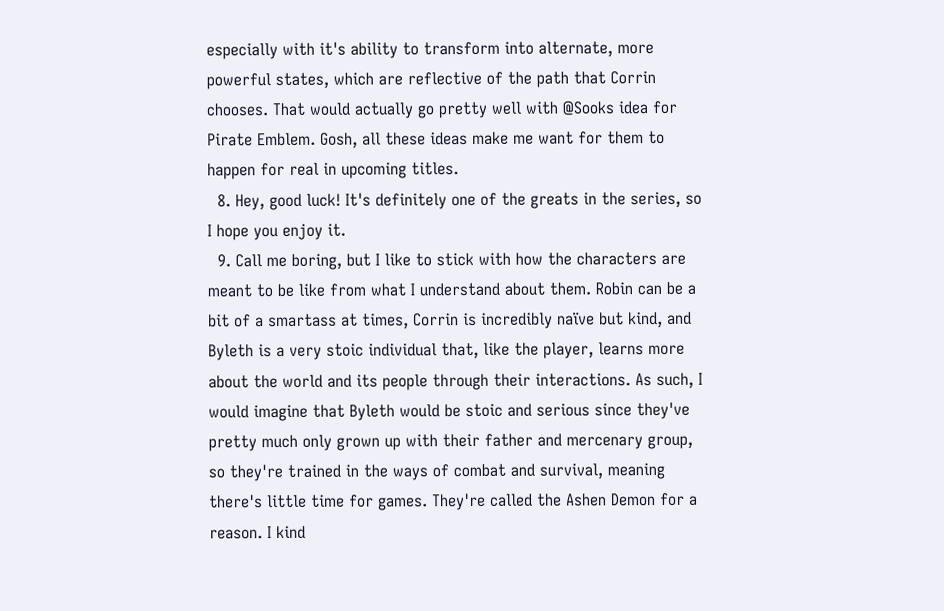especially with it's ability to transform into alternate, more powerful states, which are reflective of the path that Corrin chooses. That would actually go pretty well with @Sooks idea for Pirate Emblem. Gosh, all these ideas make me want for them to happen for real in upcoming titles.
  8. Hey, good luck! It's definitely one of the greats in the series, so I hope you enjoy it.
  9. Call me boring, but I like to stick with how the characters are meant to be like from what I understand about them. Robin can be a bit of a smartass at times, Corrin is incredibly naïve but kind, and Byleth is a very stoic individual that, like the player, learns more about the world and its people through their interactions. As such, I would imagine that Byleth would be stoic and serious since they've pretty much only grown up with their father and mercenary group, so they're trained in the ways of combat and survival, meaning there's little time for games. They're called the Ashen Demon for a reason. I kind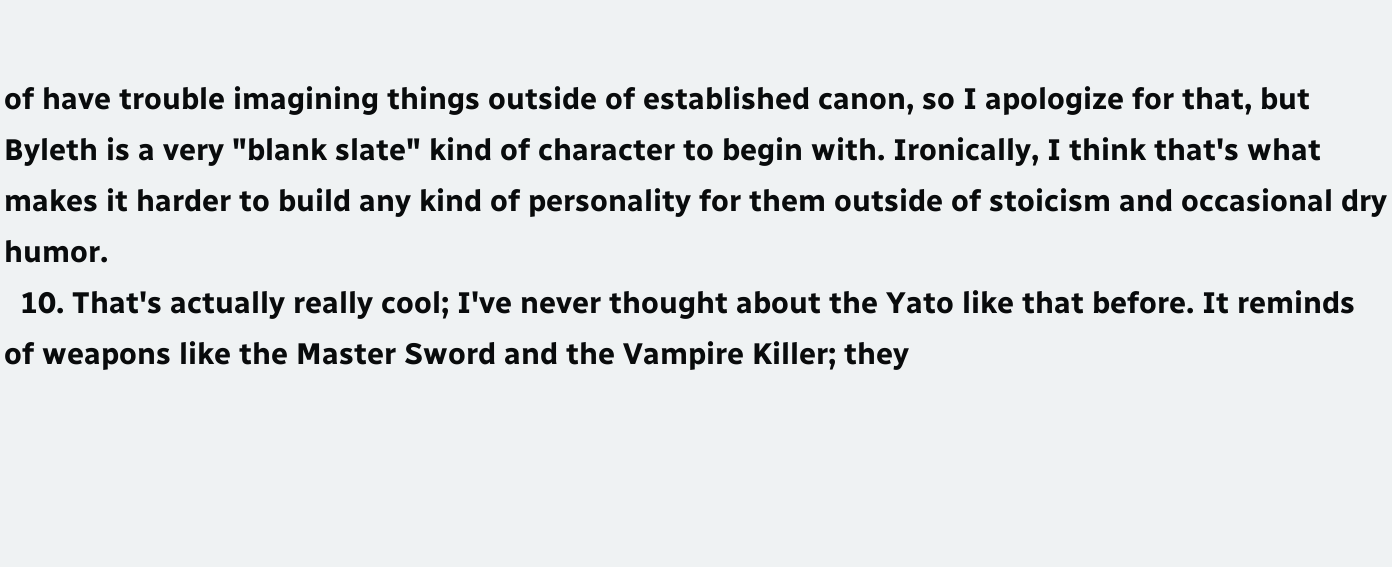of have trouble imagining things outside of established canon, so I apologize for that, but Byleth is a very "blank slate" kind of character to begin with. Ironically, I think that's what makes it harder to build any kind of personality for them outside of stoicism and occasional dry humor.
  10. That's actually really cool; I've never thought about the Yato like that before. It reminds of weapons like the Master Sword and the Vampire Killer; they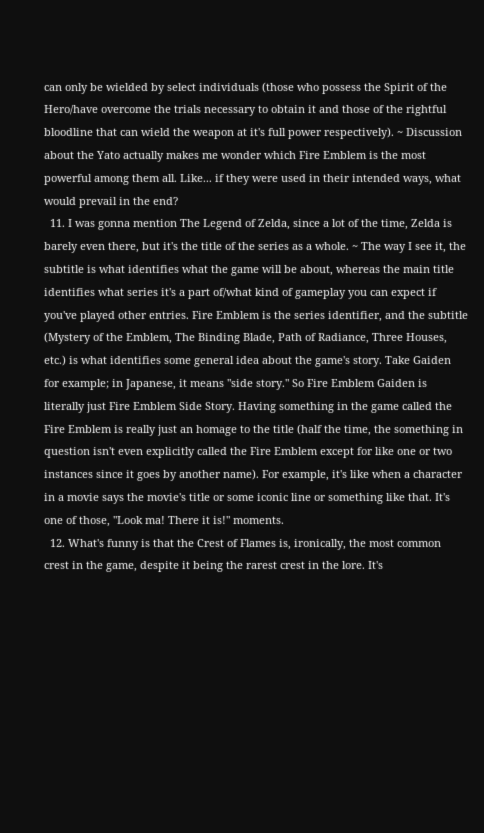can only be wielded by select individuals (those who possess the Spirit of the Hero/have overcome the trials necessary to obtain it and those of the rightful bloodline that can wield the weapon at it's full power respectively). ~ Discussion about the Yato actually makes me wonder which Fire Emblem is the most powerful among them all. Like... if they were used in their intended ways, what would prevail in the end?
  11. I was gonna mention The Legend of Zelda, since a lot of the time, Zelda is barely even there, but it's the title of the series as a whole. ~ The way I see it, the subtitle is what identifies what the game will be about, whereas the main title identifies what series it's a part of/what kind of gameplay you can expect if you've played other entries. Fire Emblem is the series identifier, and the subtitle (Mystery of the Emblem, The Binding Blade, Path of Radiance, Three Houses, etc.) is what identifies some general idea about the game's story. Take Gaiden for example; in Japanese, it means "side story." So Fire Emblem Gaiden is literally just Fire Emblem Side Story. Having something in the game called the Fire Emblem is really just an homage to the title (half the time, the something in question isn't even explicitly called the Fire Emblem except for like one or two instances since it goes by another name). For example, it's like when a character in a movie says the movie's title or some iconic line or something like that. It's one of those, "Look ma! There it is!" moments.
  12. What's funny is that the Crest of Flames is, ironically, the most common crest in the game, despite it being the rarest crest in the lore. It's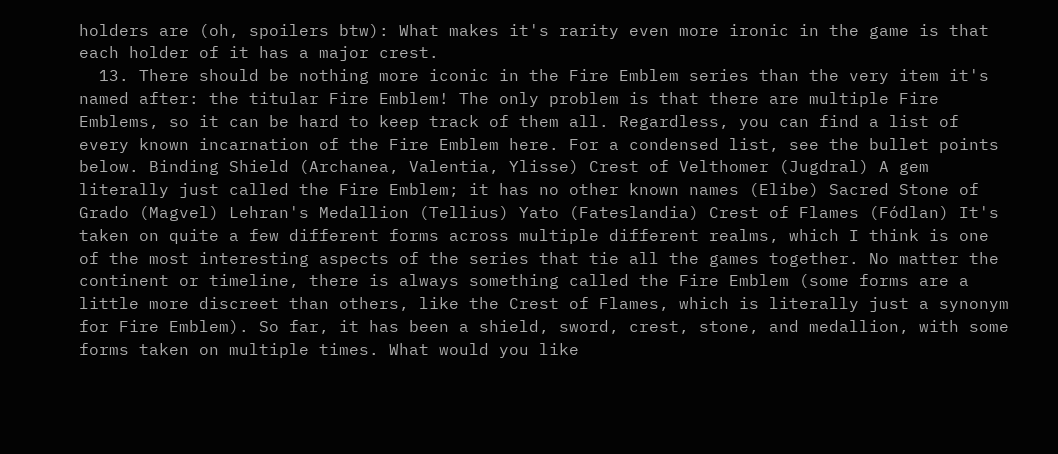holders are (oh, spoilers btw): What makes it's rarity even more ironic in the game is that each holder of it has a major crest.
  13. There should be nothing more iconic in the Fire Emblem series than the very item it's named after: the titular Fire Emblem! The only problem is that there are multiple Fire Emblems, so it can be hard to keep track of them all. Regardless, you can find a list of every known incarnation of the Fire Emblem here. For a condensed list, see the bullet points below. Binding Shield (Archanea, Valentia, Ylisse) Crest of Velthomer (Jugdral) A gem literally just called the Fire Emblem; it has no other known names (Elibe) Sacred Stone of Grado (Magvel) Lehran's Medallion (Tellius) Yato (Fateslandia) Crest of Flames (Fódlan) It's taken on quite a few different forms across multiple different realms, which I think is one of the most interesting aspects of the series that tie all the games together. No matter the continent or timeline, there is always something called the Fire Emblem (some forms are a little more discreet than others, like the Crest of Flames, which is literally just a synonym for Fire Emblem). So far, it has been a shield, sword, crest, stone, and medallion, with some forms taken on multiple times. What would you like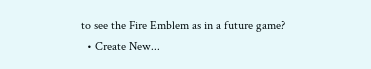to see the Fire Emblem as in a future game?
  • Create New...